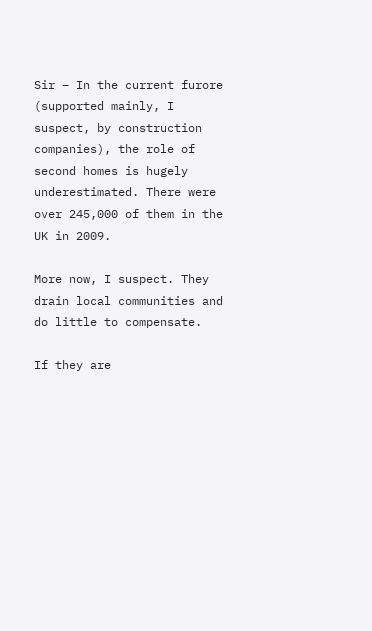Sir – In the current furore (supported mainly, I suspect, by construction companies), the role of second homes is hugely underestimated. There were over 245,000 of them in the UK in 2009.

More now, I suspect. They drain local communities and do little to compensate.

If they are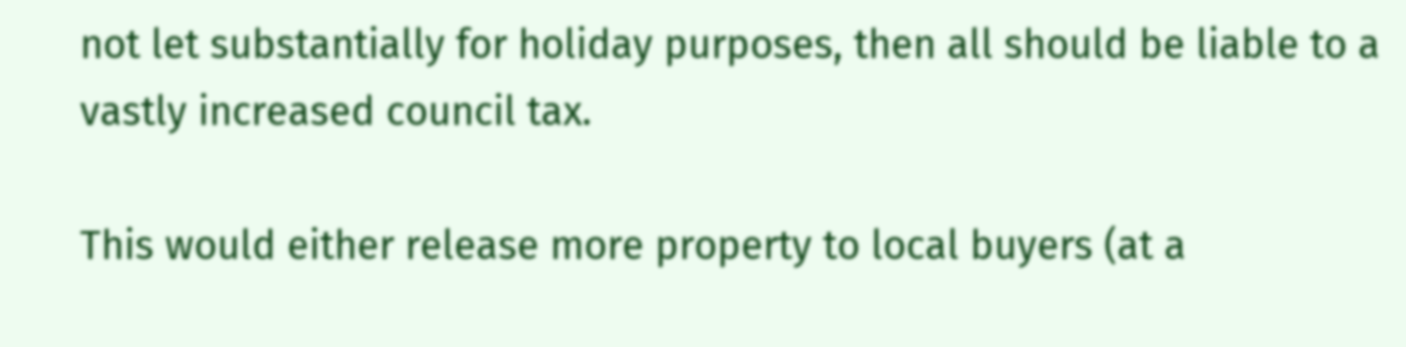not let substantially for holiday purposes, then all should be liable to a vastly increased council tax.

This would either release more property to local buyers (at a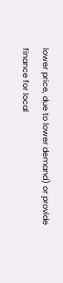lower price, due to lower demand) or provide finance for local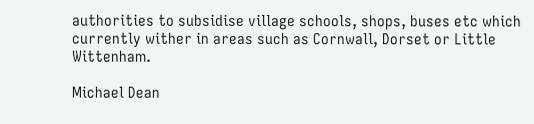authorities to subsidise village schools, shops, buses etc which currently wither in areas such as Cornwall, Dorset or Little Wittenham.

Michael Dean